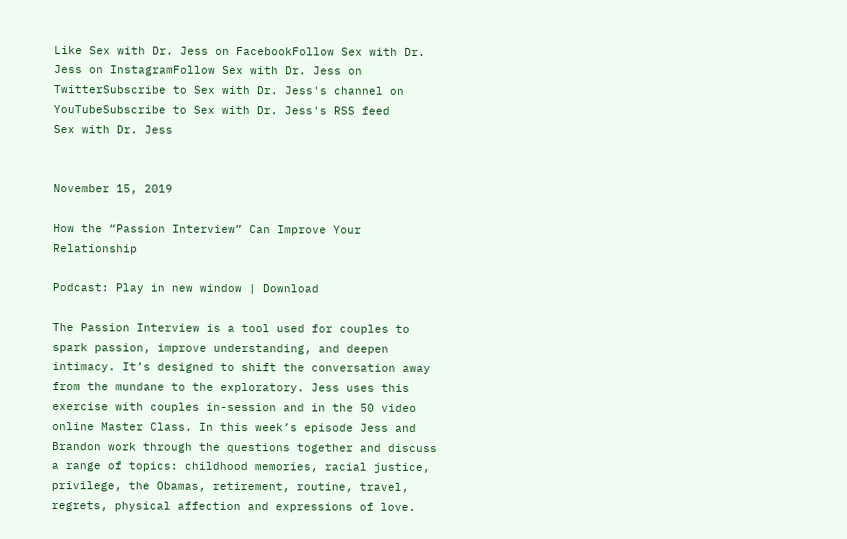Like Sex with Dr. Jess on FacebookFollow Sex with Dr. Jess on InstagramFollow Sex with Dr. Jess on TwitterSubscribe to Sex with Dr. Jess's channel on YouTubeSubscribe to Sex with Dr. Jess's RSS feed
Sex with Dr. Jess


November 15, 2019

How the “Passion Interview” Can Improve Your Relationship

Podcast: Play in new window | Download

The Passion Interview is a tool used for couples to spark passion, improve understanding, and deepen intimacy. It’s designed to shift the conversation away from the mundane to the exploratory. Jess uses this exercise with couples in-session and in the 50 video online Master Class. In this week’s episode Jess and Brandon work through the questions together and discuss a range of topics: childhood memories, racial justice, privilege, the Obamas, retirement, routine, travel, regrets, physical affection and expressions of love.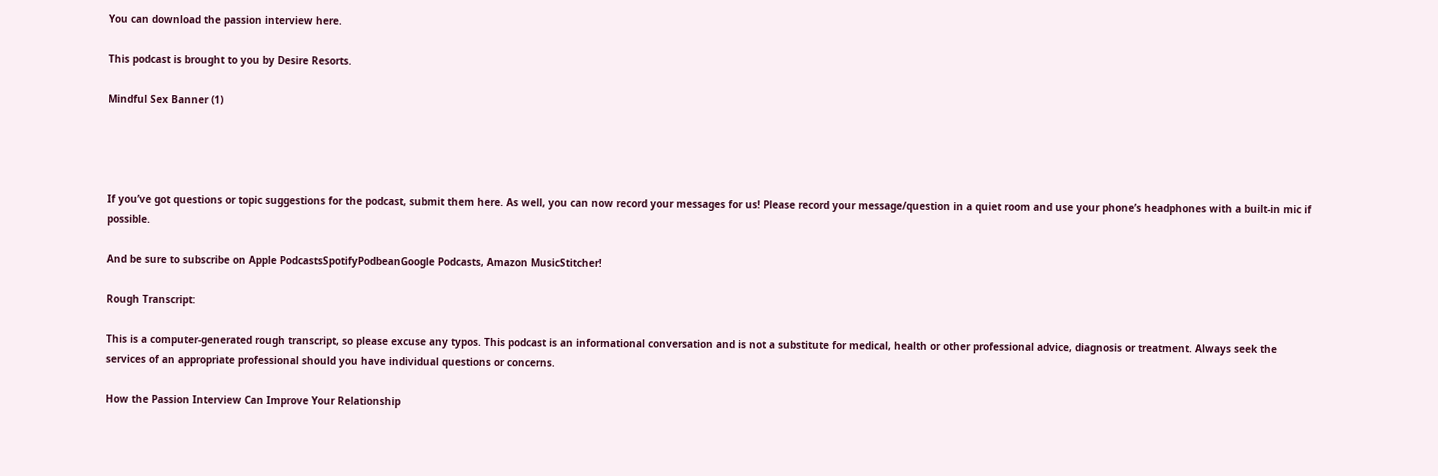You can download the passion interview here.

This podcast is brought to you by Desire Resorts.

Mindful Sex Banner (1)




If you’ve got questions or topic suggestions for the podcast, submit them here. As well, you can now record your messages for us! Please record your message/question in a quiet room and use your phone’s headphones with a built-in mic if possible.

And be sure to subscribe on Apple PodcastsSpotifyPodbeanGoogle Podcasts, Amazon MusicStitcher!

Rough Transcript:

This is a computer-generated rough transcript, so please excuse any typos. This podcast is an informational conversation and is not a substitute for medical, health or other professional advice, diagnosis or treatment. Always seek the services of an appropriate professional should you have individual questions or concerns.

How the Passion Interview Can Improve Your Relationship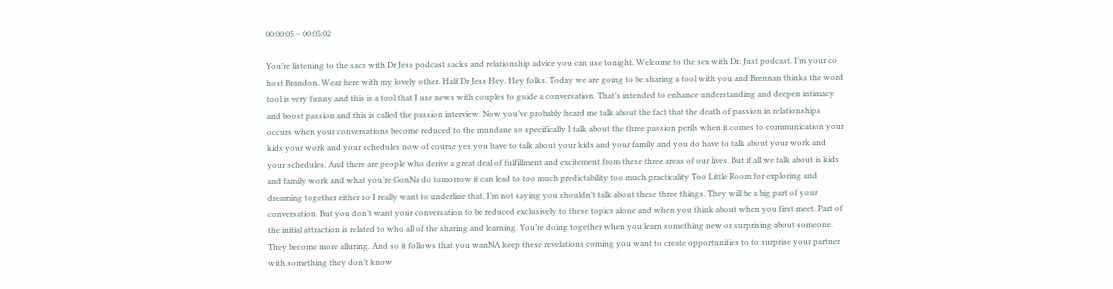00:00:05 – 00:05:02

You’re listening to the sacs with Dr Jess podcast sacks and relationship advice you can use tonight. Welcome to the sex with Dr. Just podcast. I’m your co host Brandon. Wear here with my lovely other. Half Dr Jess Hey. Hey folks. Today we are going to be sharing a tool with you and Brennan thinks the word tool is very funny and this is a tool that I use news with couples to guide a conversation. That’s intended to enhance understanding and deepen intimacy and boost passion and this is called the passion interview. Now you’ve probably heard me talk about the fact that the death of passion in relationships occurs when your conversations become reduced to the mundane so specifically I talk about the three passion perils when it comes to communication your kids your work and your schedules now of course yes you have to talk about your kids and your family and you do have to talk about your work and your schedules. And there are people who derive a great deal of fulfillment and excitement from these three areas of our lives. But if all we talk about is kids and family work and what you’re GonNa do tomorrow it can lead to too much predictability too much practicality Too Little Room for exploring and dreaming together either so I really want to underline that. I’m not saying you shouldn’t talk about these three things. They will be a big part of your conversation. But you don’t want your conversation to be reduced exclusively to these topics alone and when you think about when you first meet. Part of the initial attraction is related to who all of the sharing and learning. You’re doing together when you learn something new or surprising about someone. They become more alluring. And so it follows that you wanNA keep these revelations coming you want to create opportunities to to surprise your partner with something they don’t know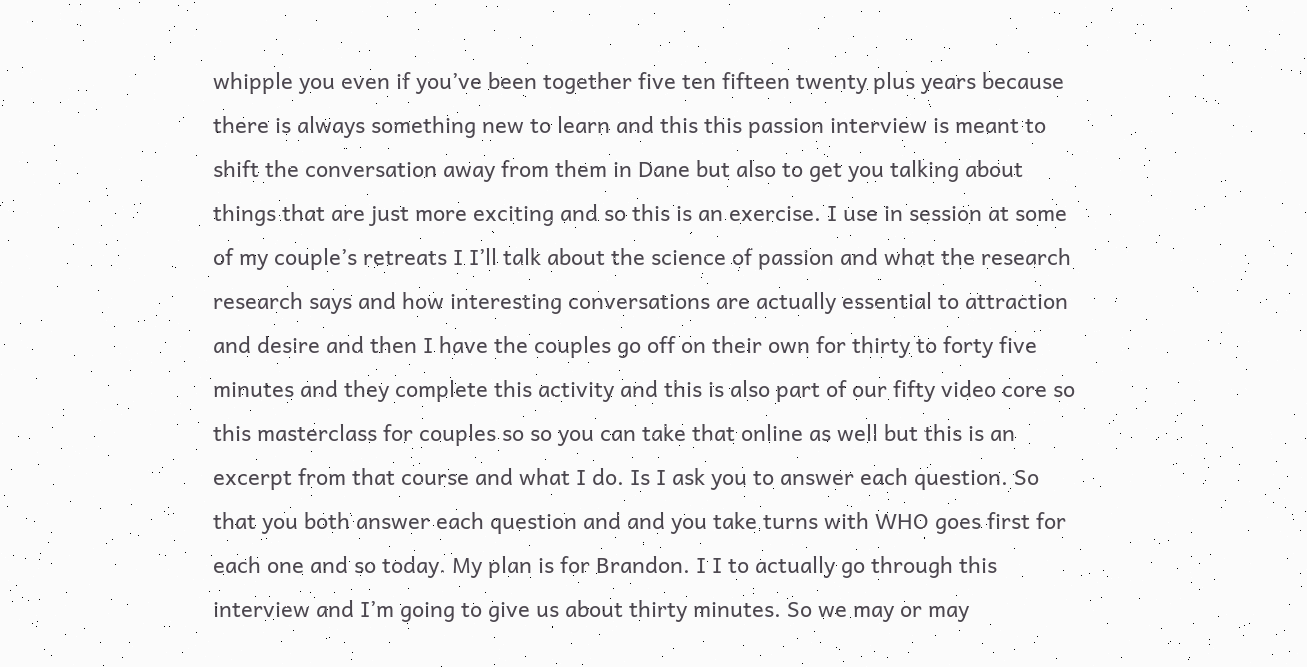whipple you even if you’ve been together five ten fifteen twenty plus years because there is always something new to learn and this this passion interview is meant to shift the conversation away from them in Dane but also to get you talking about things that are just more exciting and so this is an exercise. I use in session at some of my couple’s retreats I I’ll talk about the science of passion and what the research research says and how interesting conversations are actually essential to attraction and desire and then I have the couples go off on their own for thirty to forty five minutes and they complete this activity and this is also part of our fifty video core so this masterclass for couples so so you can take that online as well but this is an excerpt from that course and what I do. Is I ask you to answer each question. So that you both answer each question and and you take turns with WHO goes first for each one and so today. My plan is for Brandon. I I to actually go through this interview and I’m going to give us about thirty minutes. So we may or may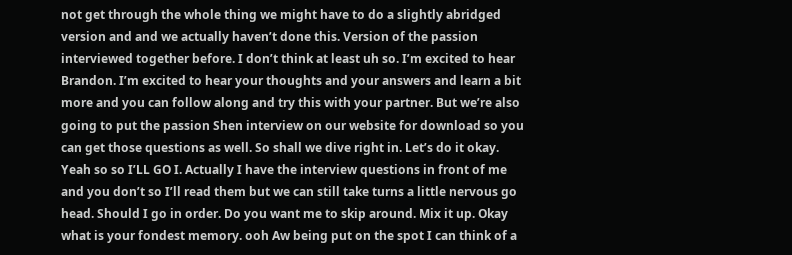not get through the whole thing we might have to do a slightly abridged version and and we actually haven’t done this. Version of the passion interviewed together before. I don’t think at least uh so. I’m excited to hear Brandon. I’m excited to hear your thoughts and your answers and learn a bit more and you can follow along and try this with your partner. But we’re also going to put the passion Shen interview on our website for download so you can get those questions as well. So shall we dive right in. Let’s do it okay. Yeah so so I’LL GO I. Actually I have the interview questions in front of me and you don’t so I’ll read them but we can still take turns a little nervous go head. Should I go in order. Do you want me to skip around. Mix it up. Okay what is your fondest memory. ooh Aw being put on the spot I can think of a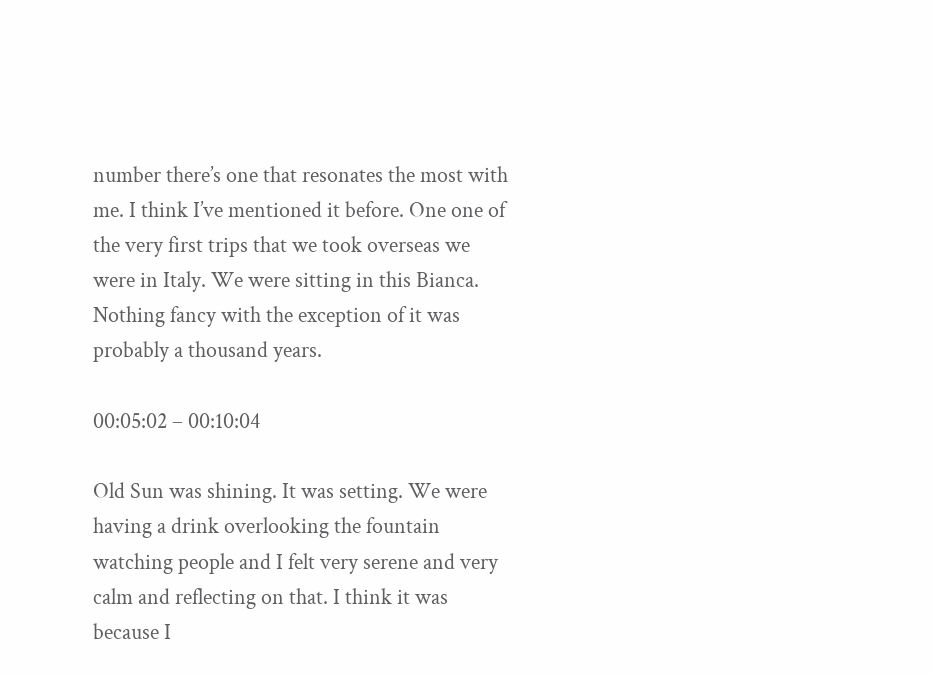number there’s one that resonates the most with me. I think I’ve mentioned it before. One one of the very first trips that we took overseas we were in Italy. We were sitting in this Bianca. Nothing fancy with the exception of it was probably a thousand years.

00:05:02 – 00:10:04

Old Sun was shining. It was setting. We were having a drink overlooking the fountain watching people and I felt very serene and very calm and reflecting on that. I think it was because I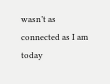wasn’t as connected as I am today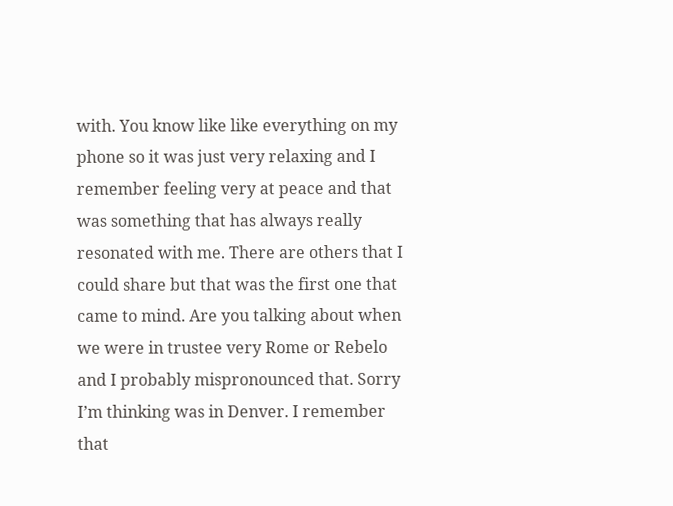with. You know like like everything on my phone so it was just very relaxing and I remember feeling very at peace and that was something that has always really resonated with me. There are others that I could share but that was the first one that came to mind. Are you talking about when we were in trustee very Rome or Rebelo and I probably mispronounced that. Sorry I’m thinking was in Denver. I remember that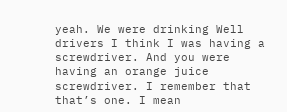yeah. We were drinking Well drivers I think I was having a screwdriver. And you were having an orange juice screwdriver. I remember that that’s one. I mean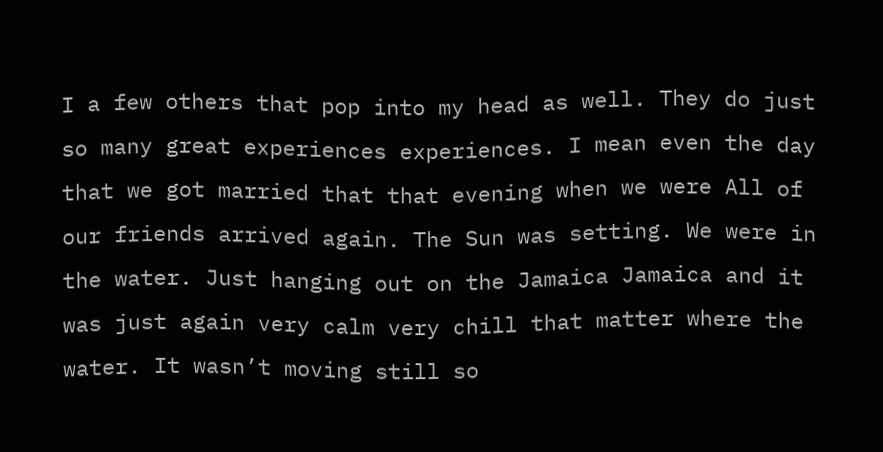I a few others that pop into my head as well. They do just so many great experiences experiences. I mean even the day that we got married that that evening when we were All of our friends arrived again. The Sun was setting. We were in the water. Just hanging out on the Jamaica Jamaica and it was just again very calm very chill that matter where the water. It wasn’t moving still so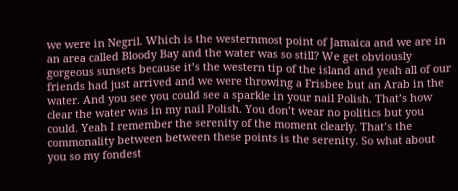we were in Negril. Which is the westernmost point of Jamaica and we are in an area called Bloody Bay and the water was so still? We get obviously gorgeous sunsets because it’s the western tip of the island and yeah all of our friends had just arrived and we were throwing a Frisbee but an Arab in the water. And you see you could see a sparkle in your nail Polish. That’s how clear the water was in my nail Polish. You don’t wear no politics but you could. Yeah I remember the serenity of the moment clearly. That’s the commonality between between these points is the serenity. So what about you so my fondest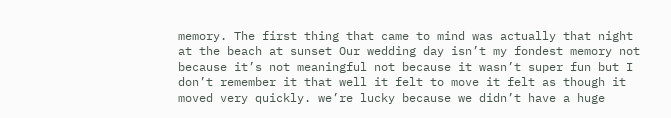memory. The first thing that came to mind was actually that night at the beach at sunset Our wedding day isn’t my fondest memory not because it’s not meaningful not because it wasn’t super fun but I don’t remember it that well it felt to move it felt as though it moved very quickly. we’re lucky because we didn’t have a huge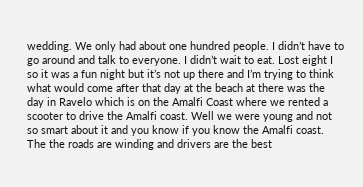wedding. We only had about one hundred people. I didn’t have to go around and talk to everyone. I didn’t wait to eat. Lost eight I so it was a fun night but it’s not up there and I’m trying to think what would come after that day at the beach at there was the day in Ravelo which is on the Amalfi Coast where we rented a scooter to drive the Amalfi coast. Well we were young and not so smart about it and you know if you know the Amalfi coast. The the roads are winding and drivers are the best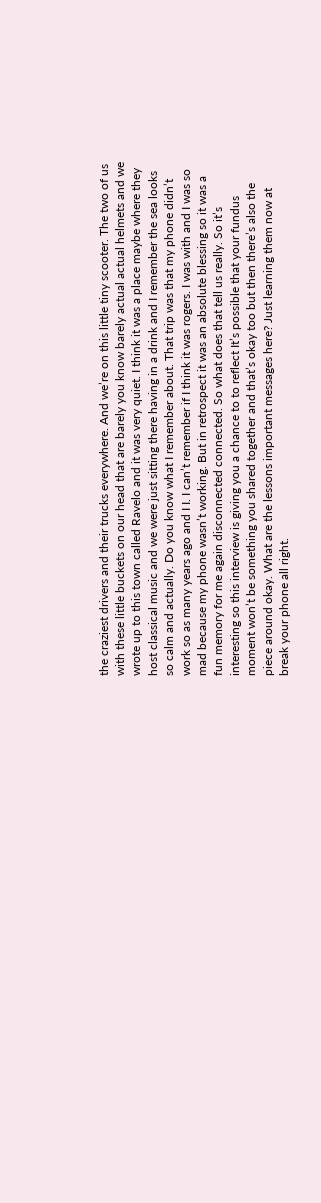the craziest drivers and their trucks everywhere. And we’re on this little tiny scooter. The two of us with these little buckets on our head that are barely you know barely actual actual helmets and we wrote up to this town called Ravelo and it was very quiet. I think it was a place maybe where they host classical music and we were just sitting there having in a drink and I remember the sea looks so calm and actually. Do you know what I remember about. That trip was that my phone didn’t work so as many years ago and I I. I can’t remember if I think it was rogers. I was with and I was so mad because my phone wasn’t working. But in retrospect it was an absolute blessing so it was a fun memory for me again disconnected connected. So what does that tell us really. So it’s interesting so this interview is giving you a chance to to reflect It’s possible that your fundus moment won’t be something you shared together and that’s okay too but then there’s also the piece around okay. What are the lessons important messages here? Just learning them now at break your phone all right.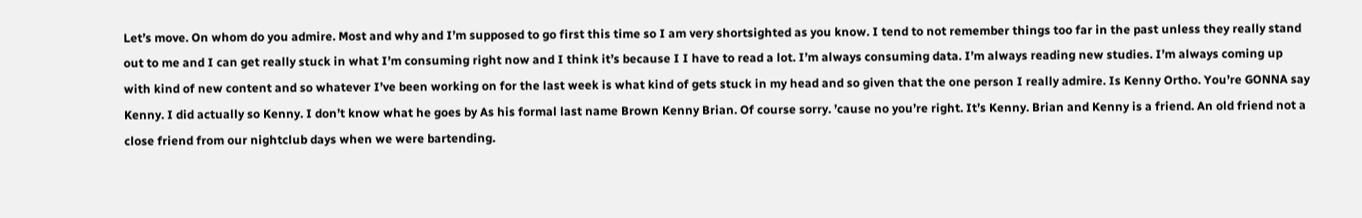Let’s move. On whom do you admire. Most and why and I’m supposed to go first this time so I am very shortsighted as you know. I tend to not remember things too far in the past unless they really stand out to me and I can get really stuck in what I’m consuming right now and I think it’s because I I have to read a lot. I’m always consuming data. I’m always reading new studies. I’m always coming up with kind of new content and so whatever I’ve been working on for the last week is what kind of gets stuck in my head and so given that the one person I really admire. Is Kenny Ortho. You’re GONNA say Kenny. I did actually so Kenny. I don’t know what he goes by As his formal last name Brown Kenny Brian. Of course sorry. ’cause no you’re right. It’s Kenny. Brian and Kenny is a friend. An old friend not a close friend from our nightclub days when we were bartending.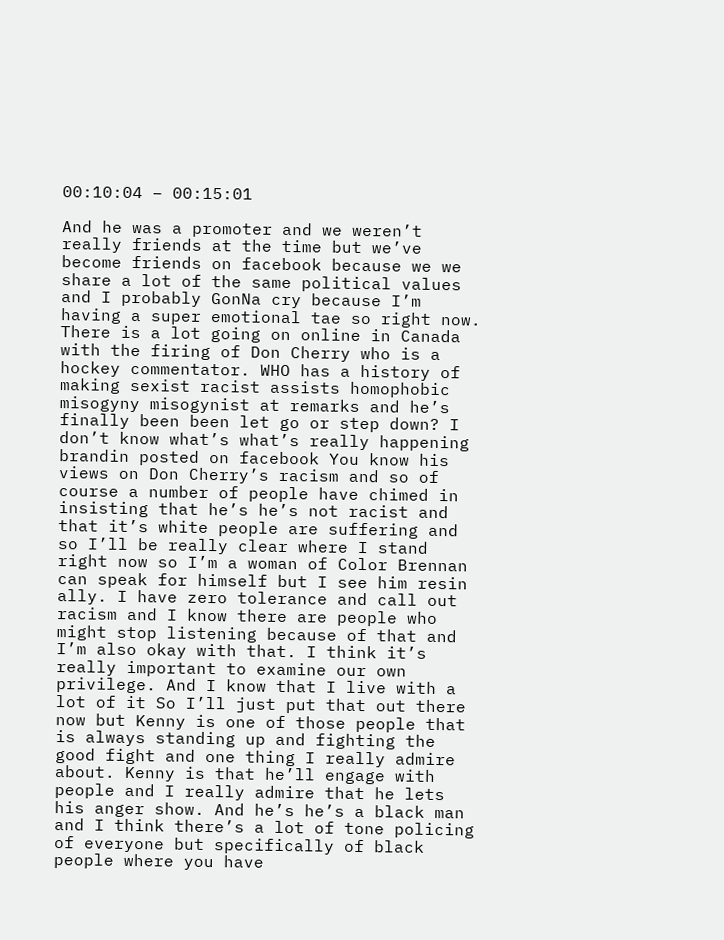00:10:04 – 00:15:01

And he was a promoter and we weren’t really friends at the time but we’ve become friends on facebook because we we share a lot of the same political values and I probably GonNa cry because I’m having a super emotional tae so right now. There is a lot going on online in Canada with the firing of Don Cherry who is a hockey commentator. WHO has a history of making sexist racist assists homophobic misogyny misogynist at remarks and he’s finally been been let go or step down? I don’t know what’s what’s really happening brandin posted on facebook You know his views on Don Cherry’s racism and so of course a number of people have chimed in insisting that he’s he’s not racist and that it’s white people are suffering and so I’ll be really clear where I stand right now so I’m a woman of Color Brennan can speak for himself but I see him resin ally. I have zero tolerance and call out racism and I know there are people who might stop listening because of that and I’m also okay with that. I think it’s really important to examine our own privilege. And I know that I live with a lot of it So I’ll just put that out there now but Kenny is one of those people that is always standing up and fighting the good fight and one thing I really admire about. Kenny is that he’ll engage with people and I really admire that he lets his anger show. And he’s he’s a black man and I think there’s a lot of tone policing of everyone but specifically of black people where you have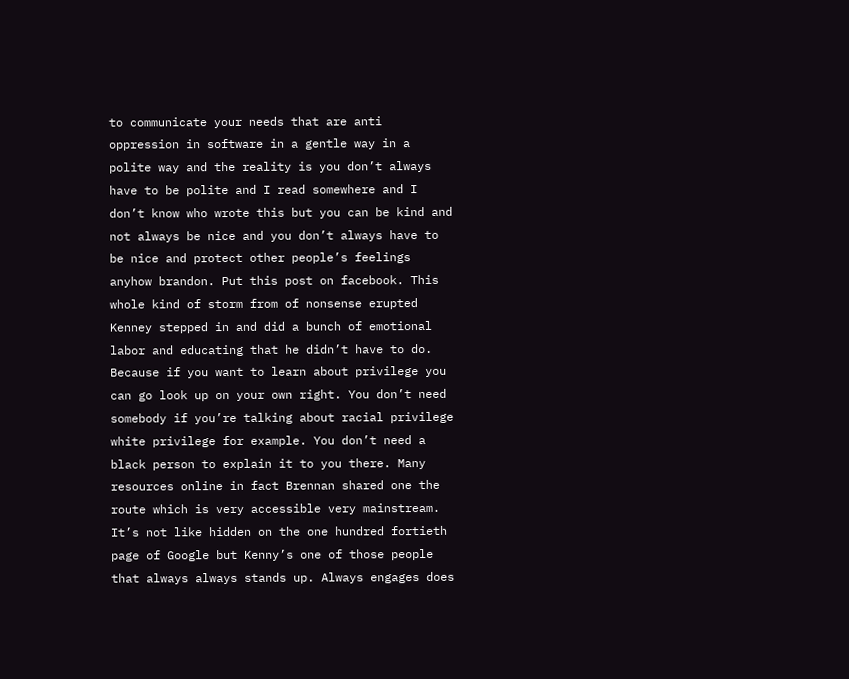to communicate your needs that are anti oppression in software in a gentle way in a polite way and the reality is you don’t always have to be polite and I read somewhere and I don’t know who wrote this but you can be kind and not always be nice and you don’t always have to be nice and protect other people’s feelings anyhow brandon. Put this post on facebook. This whole kind of storm from of nonsense erupted Kenney stepped in and did a bunch of emotional labor and educating that he didn’t have to do. Because if you want to learn about privilege you can go look up on your own right. You don’t need somebody if you’re talking about racial privilege white privilege for example. You don’t need a black person to explain it to you there. Many resources online in fact Brennan shared one the route which is very accessible very mainstream. It’s not like hidden on the one hundred fortieth page of Google but Kenny’s one of those people that always always stands up. Always engages does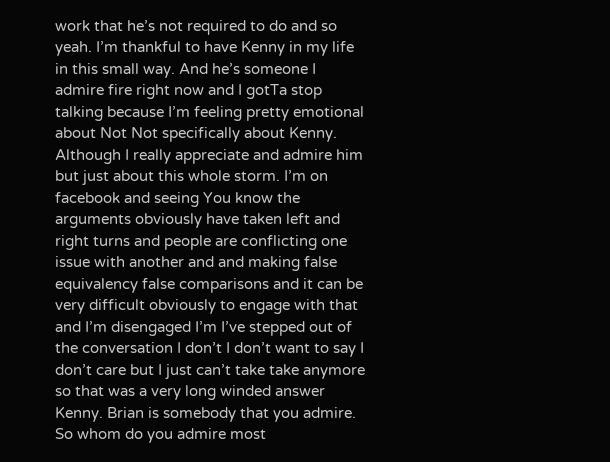work that he’s not required to do and so yeah. I’m thankful to have Kenny in my life in this small way. And he’s someone I admire fire right now and I gotTa stop talking because I’m feeling pretty emotional about Not Not specifically about Kenny. Although I really appreciate and admire him but just about this whole storm. I’m on facebook and seeing You know the arguments obviously have taken left and right turns and people are conflicting one issue with another and and making false equivalency false comparisons and it can be very difficult obviously to engage with that and I’m disengaged I’m I’ve stepped out of the conversation I don’t I don’t want to say I don’t care but I just can’t take take anymore so that was a very long winded answer Kenny. Brian is somebody that you admire. So whom do you admire most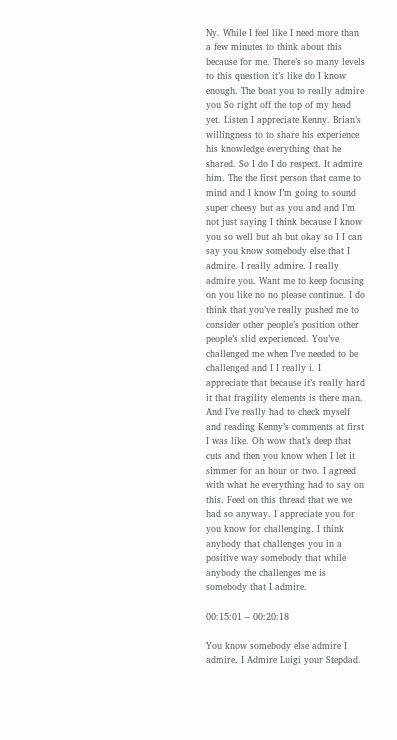Ny. While I feel like I need more than a few minutes to think about this because for me. There’s so many levels to this question it’s like do I know enough. The boat you to really admire you So right off the top of my head yet. Listen I appreciate Kenny. Brian’s willingness to to share his experience his knowledge everything that he shared. So I do I do respect. It admire him. The the first person that came to mind and I know I’m going to sound super cheesy but as you and and I’m not just saying I think because I know you so well but ah but okay so I I can say you know somebody else that I admire. I really admire. I really admire you. Want me to keep focusing on you like no no please continue. I do think that you’ve really pushed me to consider other people’s position other people’s slid experienced. You’ve challenged me when I’ve needed to be challenged and I I really i. I appreciate that because it’s really hard it that fragility elements is there man. And I’ve really had to check myself and reading Kenny’s comments at first I was like. Oh wow that’s deep that cuts and then you know when I let it simmer for an hour or two. I agreed with what he everything had to say on this. Feed on this thread that we we had so anyway. I appreciate you for you know for challenging. I think anybody that challenges you in a positive way somebody that while anybody the challenges me is somebody that I admire.

00:15:01 – 00:20:18

You know somebody else admire I admire. I Admire Luigi your Stepdad.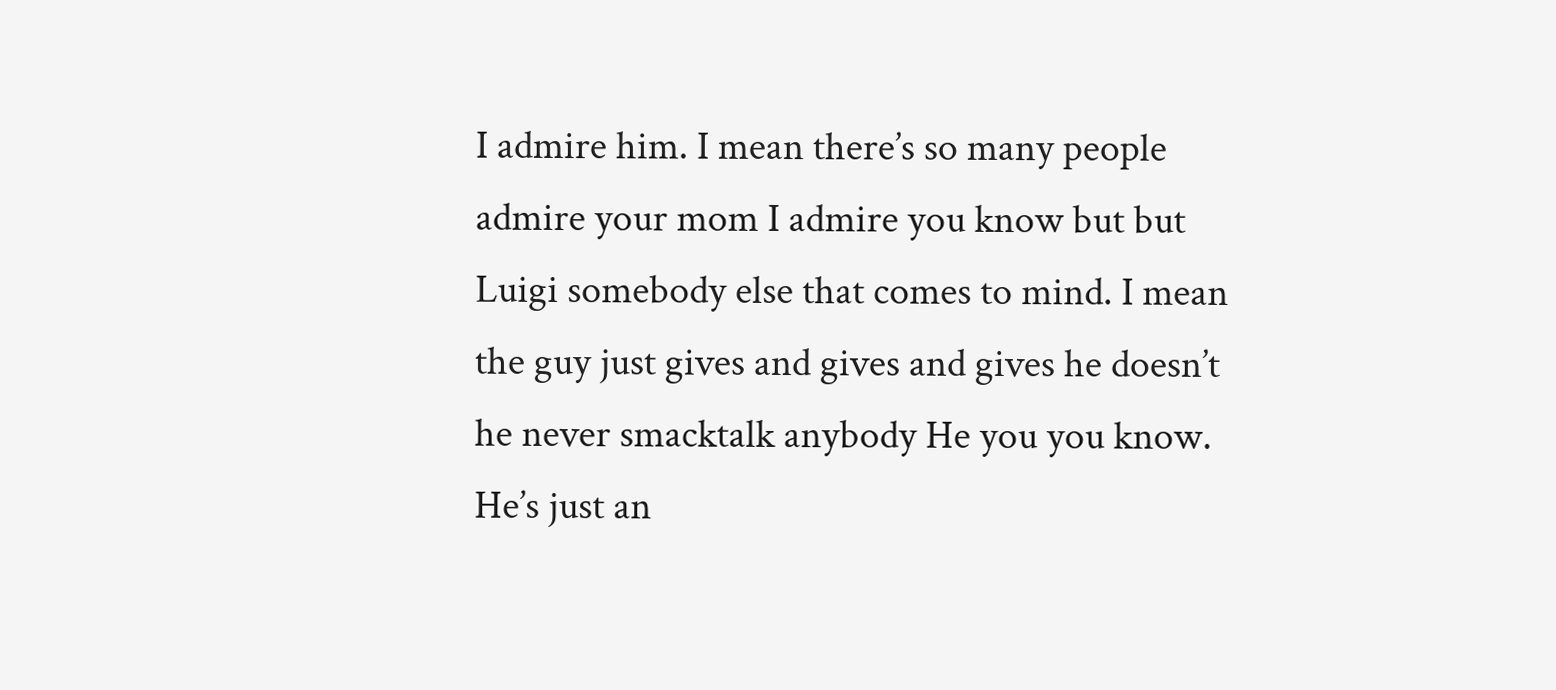I admire him. I mean there’s so many people admire your mom I admire you know but but Luigi somebody else that comes to mind. I mean the guy just gives and gives and gives he doesn’t he never smacktalk anybody He you you know. He’s just an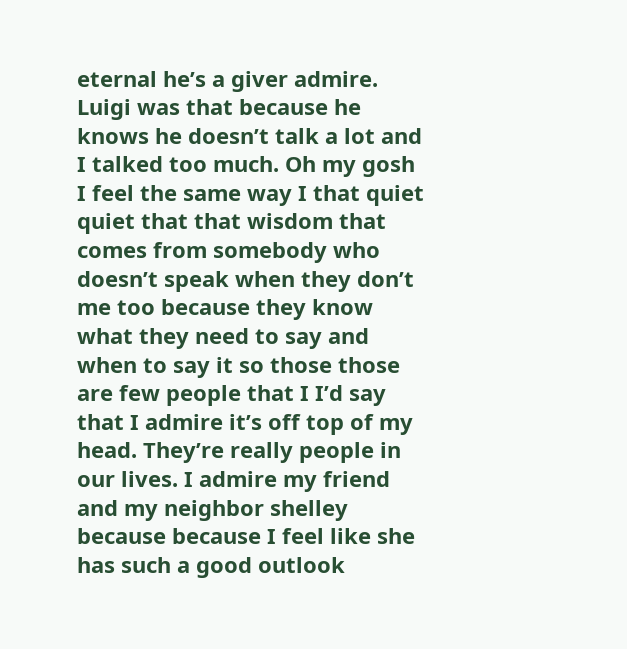eternal he’s a giver admire. Luigi was that because he knows he doesn’t talk a lot and I talked too much. Oh my gosh I feel the same way I that quiet quiet that that wisdom that comes from somebody who doesn’t speak when they don’t me too because they know what they need to say and when to say it so those those are few people that I I’d say that I admire it’s off top of my head. They’re really people in our lives. I admire my friend and my neighbor shelley because because I feel like she has such a good outlook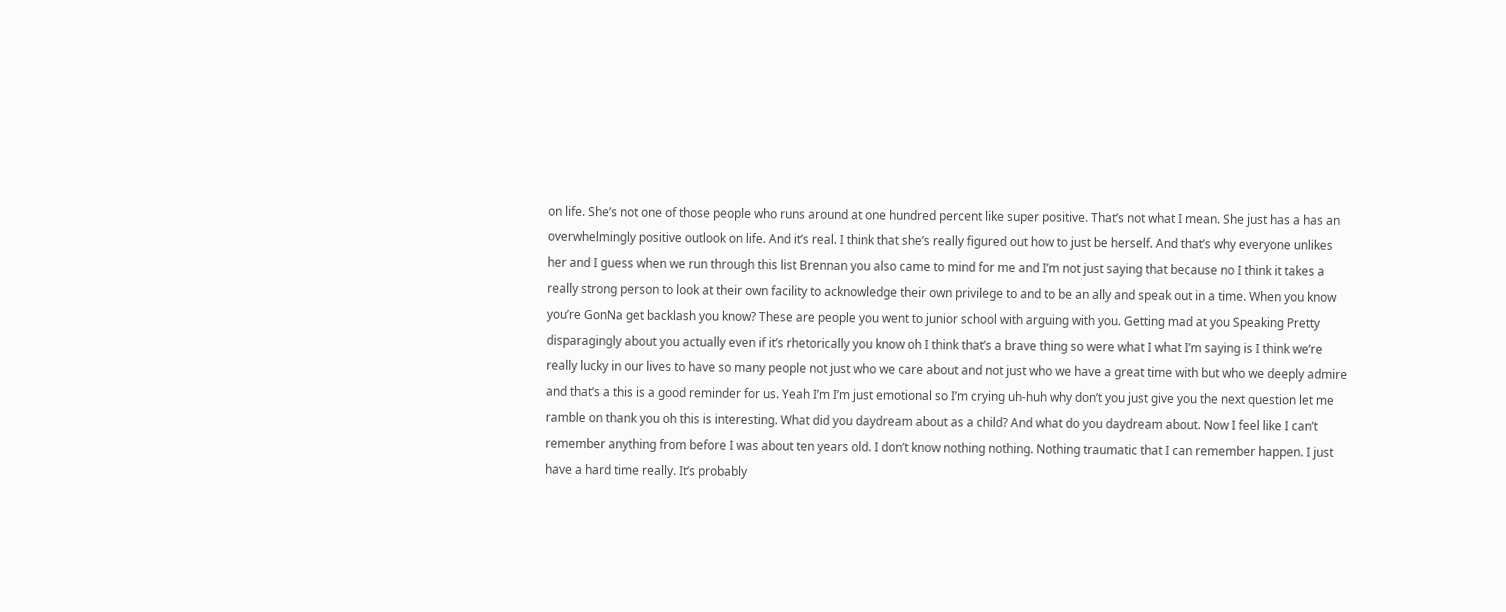on life. She’s not one of those people who runs around at one hundred percent like super positive. That’s not what I mean. She just has a has an overwhelmingly positive outlook on life. And it’s real. I think that she’s really figured out how to just be herself. And that’s why everyone unlikes her and I guess when we run through this list Brennan you also came to mind for me and I’m not just saying that because no I think it takes a really strong person to look at their own facility to acknowledge their own privilege to and to be an ally and speak out in a time. When you know you’re GonNa get backlash you know? These are people you went to junior school with arguing with you. Getting mad at you Speaking Pretty disparagingly about you actually even if it’s rhetorically you know oh I think that’s a brave thing so were what I what I’m saying is I think we’re really lucky in our lives to have so many people not just who we care about and not just who we have a great time with but who we deeply admire and that’s a this is a good reminder for us. Yeah I’m I’m just emotional so I’m crying uh-huh why don’t you just give you the next question let me ramble on thank you oh this is interesting. What did you daydream about as a child? And what do you daydream about. Now I feel like I can’t remember anything from before I was about ten years old. I don’t know nothing nothing. Nothing traumatic that I can remember happen. I just have a hard time really. It’s probably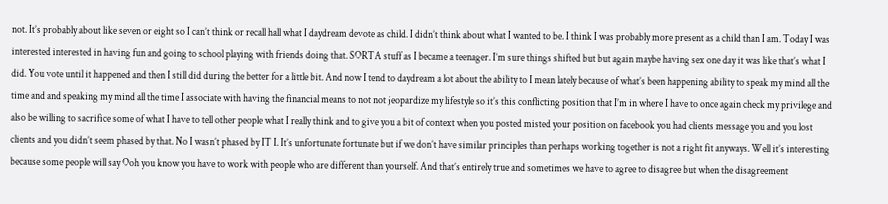not. It’s probably about like seven or eight so I can’t think or recall hall what I daydream devote as child. I didn’t think about what I wanted to be. I think I was probably more present as a child than I am. Today I was interested interested in having fun and going to school playing with friends doing that. SORTA stuff as I became a teenager. I’m sure things shifted but but again maybe having sex one day it was like that’s what I did. You vote until it happened and then I still did during the better for a little bit. And now I tend to daydream a lot about the ability to I mean lately because of what’s been happening ability to speak my mind all the time and and speaking my mind all the time I associate with having the financial means to not not jeopardize my lifestyle so it’s this conflicting position that I’m in where I have to once again check my privilege and also be willing to sacrifice some of what I have to tell other people what I really think and to give you a bit of context when you posted misted your position on facebook you had clients message you and you lost clients and you didn’t seem phased by that. No I wasn’t phased by IT I. It’s unfortunate fortunate but if we don’t have similar principles than perhaps working together is not a right fit anyways. Well it’s interesting because some people will say Ooh you know you have to work with people who are different than yourself. And that’s entirely true and sometimes we have to agree to disagree but when the disagreement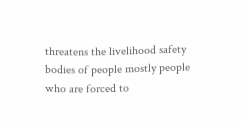threatens the livelihood safety bodies of people mostly people who are forced to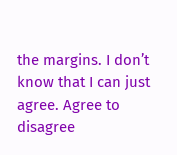the margins. I don’t know that I can just agree. Agree to disagree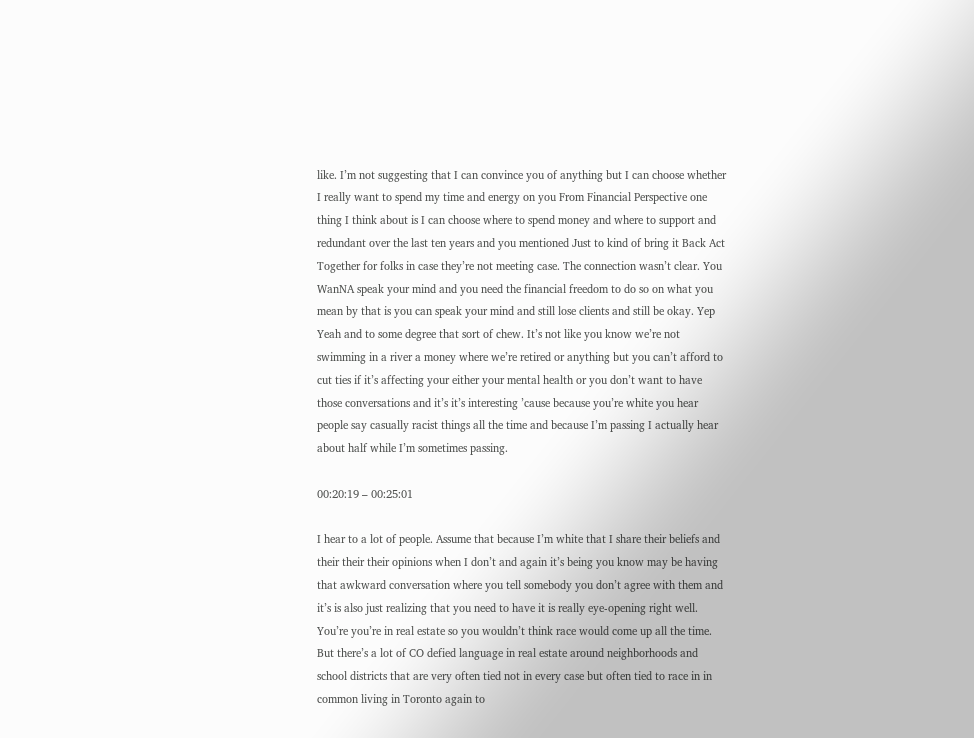like. I’m not suggesting that I can convince you of anything but I can choose whether I really want to spend my time and energy on you From Financial Perspective one thing I think about is I can choose where to spend money and where to support and redundant over the last ten years and you mentioned Just to kind of bring it Back Act Together for folks in case they’re not meeting case. The connection wasn’t clear. You WanNA speak your mind and you need the financial freedom to do so on what you mean by that is you can speak your mind and still lose clients and still be okay. Yep Yeah and to some degree that sort of chew. It’s not like you know we’re not swimming in a river a money where we’re retired or anything but you can’t afford to cut ties if it’s affecting your either your mental health or you don’t want to have those conversations and it’s it’s interesting ’cause because you’re white you hear people say casually racist things all the time and because I’m passing I actually hear about half while I’m sometimes passing.

00:20:19 – 00:25:01

I hear to a lot of people. Assume that because I’m white that I share their beliefs and their their their opinions when I don’t and again it’s being you know may be having that awkward conversation where you tell somebody you don’t agree with them and it’s is also just realizing that you need to have it is really eye-opening right well. You’re you’re in real estate so you wouldn’t think race would come up all the time. But there’s a lot of CO defied language in real estate around neighborhoods and school districts that are very often tied not in every case but often tied to race in in common living in Toronto again to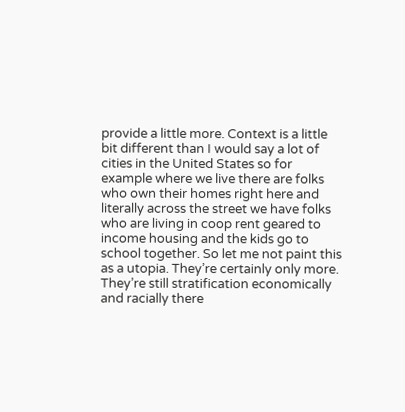provide a little more. Context is a little bit different than I would say a lot of cities in the United States so for example where we live there are folks who own their homes right here and literally across the street we have folks who are living in coop rent geared to income housing and the kids go to school together. So let me not paint this as a utopia. They’re certainly only more. They’re still stratification economically and racially there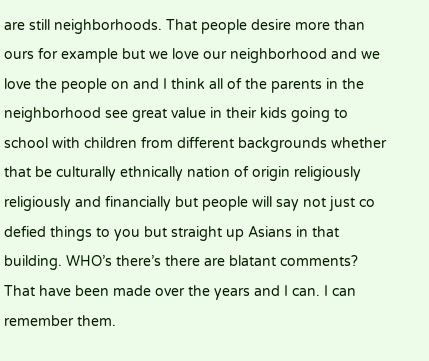are still neighborhoods. That people desire more than ours for example but we love our neighborhood and we love the people on and I think all of the parents in the neighborhood see great value in their kids going to school with children from different backgrounds whether that be culturally ethnically nation of origin religiously religiously and financially but people will say not just co defied things to you but straight up Asians in that building. WHO’s there’s there are blatant comments? That have been made over the years and I can. I can remember them.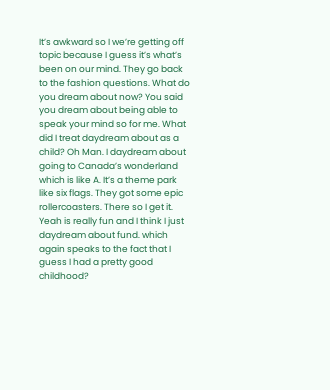It’s awkward so I we’re getting off topic because I guess it’s what’s been on our mind. They go back to the fashion questions. What do you dream about now? You said you dream about being able to speak your mind so for me. What did I treat daydream about as a child? Oh Man. I daydream about going to Canada’s wonderland which is like A. It’s a theme park like six flags. They got some epic rollercoasters. There so I get it. Yeah is really fun and I think I just daydream about fund. which again speaks to the fact that I guess I had a pretty good childhood?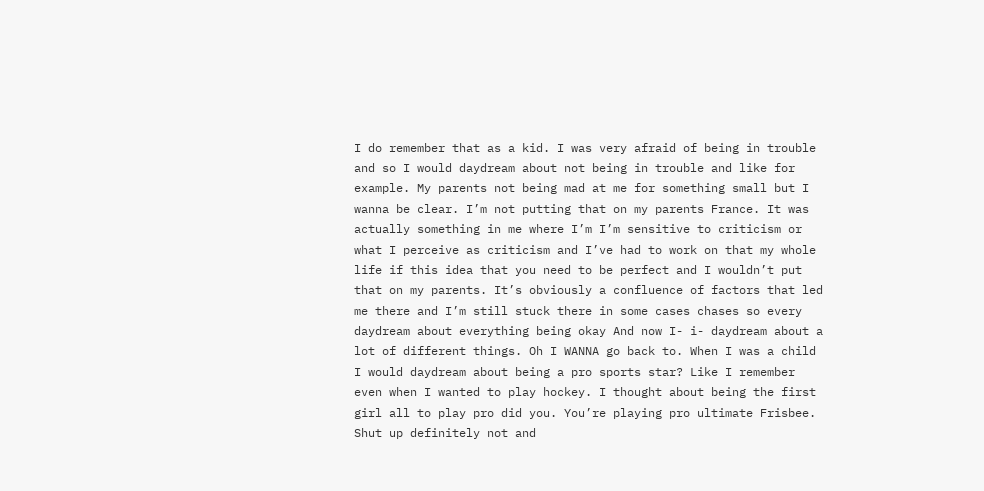I do remember that as a kid. I was very afraid of being in trouble and so I would daydream about not being in trouble and like for example. My parents not being mad at me for something small but I wanna be clear. I’m not putting that on my parents France. It was actually something in me where I’m I’m sensitive to criticism or what I perceive as criticism and I’ve had to work on that my whole life if this idea that you need to be perfect and I wouldn’t put that on my parents. It’s obviously a confluence of factors that led me there and I’m still stuck there in some cases chases so every daydream about everything being okay And now I- i- daydream about a lot of different things. Oh I WANNA go back to. When I was a child I would daydream about being a pro sports star? Like I remember even when I wanted to play hockey. I thought about being the first girl all to play pro did you. You’re playing pro ultimate Frisbee. Shut up definitely not and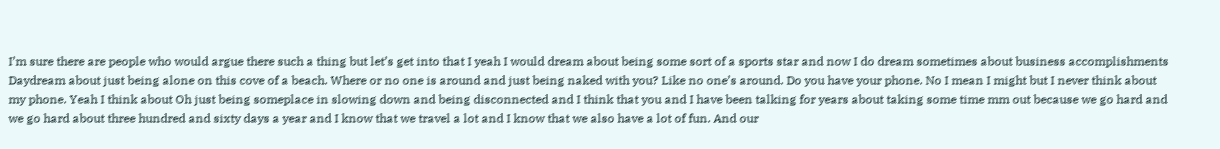I’m sure there are people who would argue there such a thing but let’s get into that I yeah I would dream about being some sort of a sports star and now I do dream sometimes about business accomplishments Daydream about just being alone on this cove of a beach. Where or no one is around and just being naked with you? Like no one’s around. Do you have your phone. No I mean I might but I never think about my phone. Yeah I think about Oh just being someplace in slowing down and being disconnected and I think that you and I have been talking for years about taking some time mm out because we go hard and we go hard about three hundred and sixty days a year and I know that we travel a lot and I know that we also have a lot of fun. And our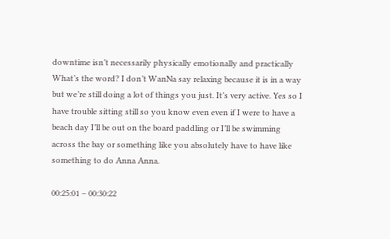downtime isn’t necessarily physically emotionally and practically What’s the word? I don’t WanNa say relaxing because it is in a way but we’re still doing a lot of things you just. It’s very active. Yes so I have trouble sitting still so you know even even if I were to have a beach day I’ll be out on the board paddling or I’ll be swimming across the bay or something like you absolutely have to have like something to do Anna Anna.

00:25:01 – 00:30:22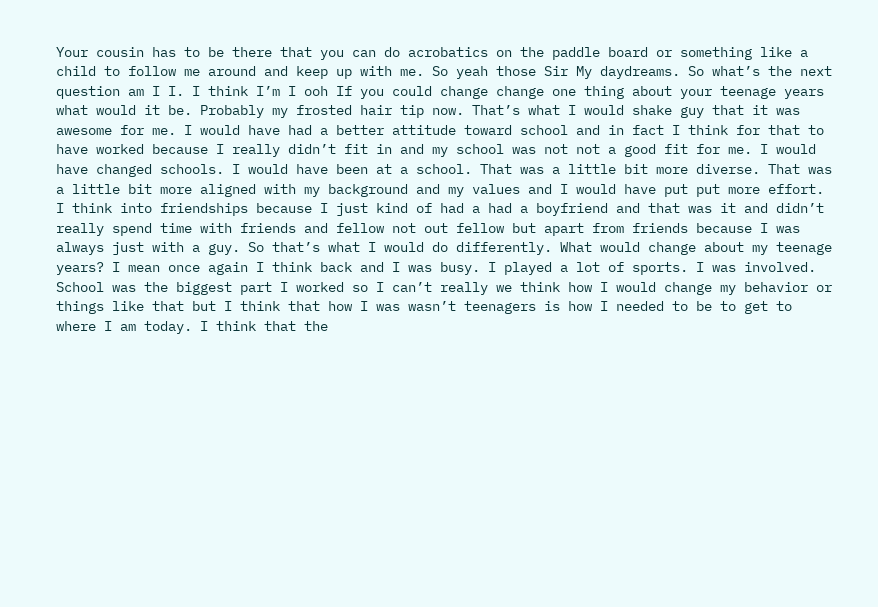Your cousin has to be there that you can do acrobatics on the paddle board or something like a child to follow me around and keep up with me. So yeah those Sir My daydreams. So what’s the next question am I I. I think I’m I ooh If you could change change one thing about your teenage years what would it be. Probably my frosted hair tip now. That’s what I would shake guy that it was awesome for me. I would have had a better attitude toward school and in fact I think for that to have worked because I really didn’t fit in and my school was not not a good fit for me. I would have changed schools. I would have been at a school. That was a little bit more diverse. That was a little bit more aligned with my background and my values and I would have put put more effort. I think into friendships because I just kind of had a had a boyfriend and that was it and didn’t really spend time with friends and fellow not out fellow but apart from friends because I was always just with a guy. So that’s what I would do differently. What would change about my teenage years? I mean once again I think back and I was busy. I played a lot of sports. I was involved. School was the biggest part I worked so I can’t really we think how I would change my behavior or things like that but I think that how I was wasn’t teenagers is how I needed to be to get to where I am today. I think that the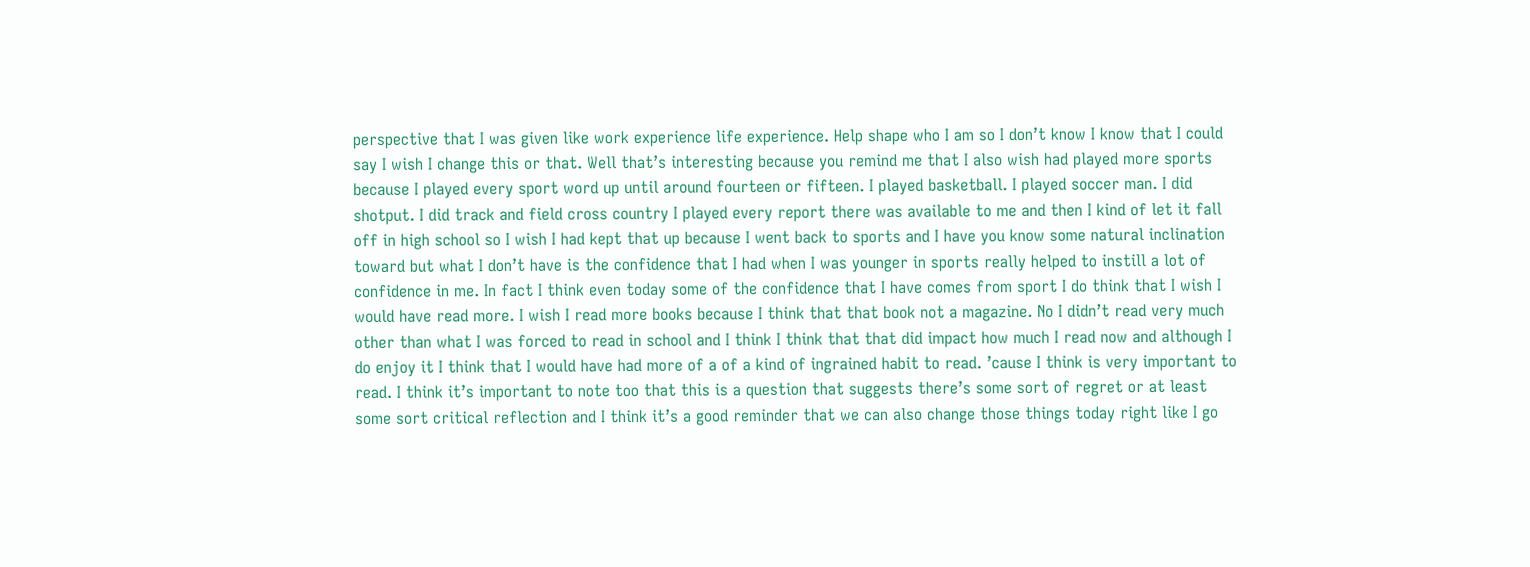perspective that I was given like work experience life experience. Help shape who I am so I don’t know I know that I could say I wish I change this or that. Well that’s interesting because you remind me that I also wish had played more sports because I played every sport word up until around fourteen or fifteen. I played basketball. I played soccer man. I did shotput. I did track and field cross country I played every report there was available to me and then I kind of let it fall off in high school so I wish I had kept that up because I went back to sports and I have you know some natural inclination toward but what I don’t have is the confidence that I had when I was younger in sports really helped to instill a lot of confidence in me. In fact I think even today some of the confidence that I have comes from sport I do think that I wish I would have read more. I wish I read more books because I think that that book not a magazine. No I didn’t read very much other than what I was forced to read in school and I think I think that that did impact how much I read now and although I do enjoy it I think that I would have had more of a of a kind of ingrained habit to read. ’cause I think is very important to read. I think it’s important to note too that this is a question that suggests there’s some sort of regret or at least some sort critical reflection and I think it’s a good reminder that we can also change those things today right like I go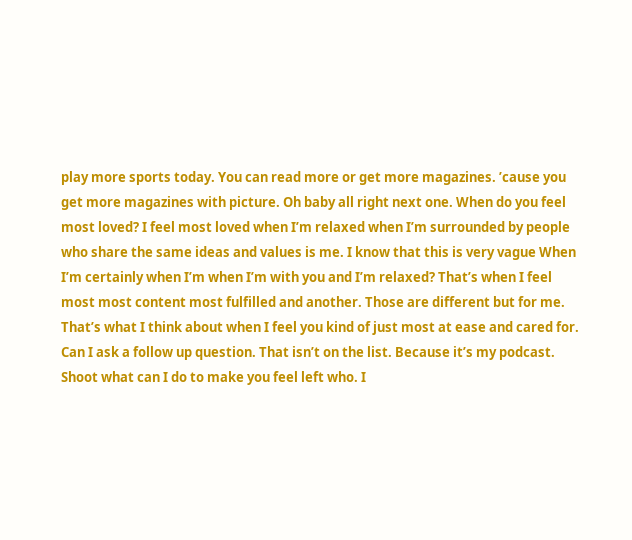play more sports today. You can read more or get more magazines. ’cause you get more magazines with picture. Oh baby all right next one. When do you feel most loved? I feel most loved when I’m relaxed when I’m surrounded by people who share the same ideas and values is me. I know that this is very vague When I’m certainly when I’m when I’m with you and I’m relaxed? That’s when I feel most most content most fulfilled and another. Those are different but for me. That’s what I think about when I feel you kind of just most at ease and cared for. Can I ask a follow up question. That isn’t on the list. Because it’s my podcast. Shoot what can I do to make you feel left who. I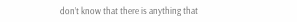don’t know that there is anything that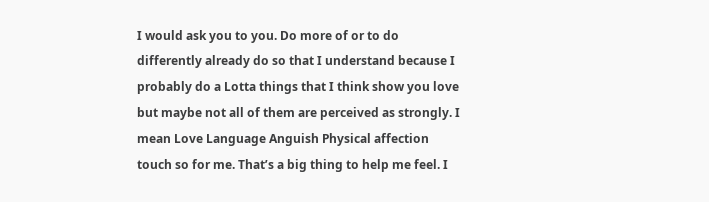I would ask you to you. Do more of or to do differently already do so that I understand because I probably do a Lotta things that I think show you love but maybe not all of them are perceived as strongly. I mean Love Language Anguish Physical affection touch so for me. That’s a big thing to help me feel. I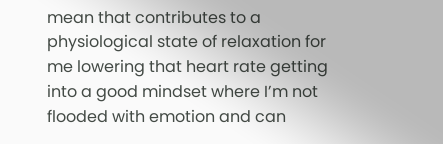mean that contributes to a physiological state of relaxation for me lowering that heart rate getting into a good mindset where I’m not flooded with emotion and can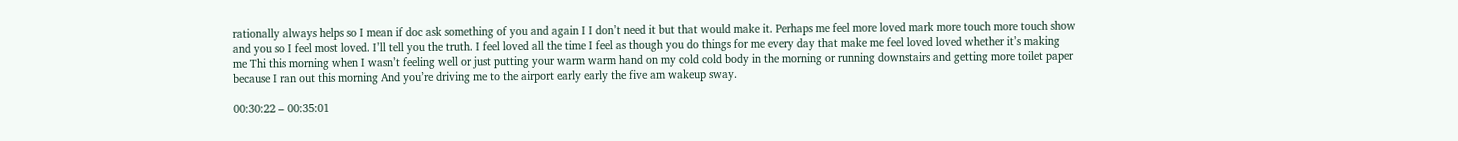rationally always helps so I mean if doc ask something of you and again I I don’t need it but that would make it. Perhaps me feel more loved mark more touch more touch show and you so I feel most loved. I’ll tell you the truth. I feel loved all the time I feel as though you do things for me every day that make me feel loved loved whether it’s making me Thi this morning when I wasn’t feeling well or just putting your warm warm hand on my cold cold body in the morning or running downstairs and getting more toilet paper because I ran out this morning And you’re driving me to the airport early early the five am wakeup sway.

00:30:22 – 00:35:01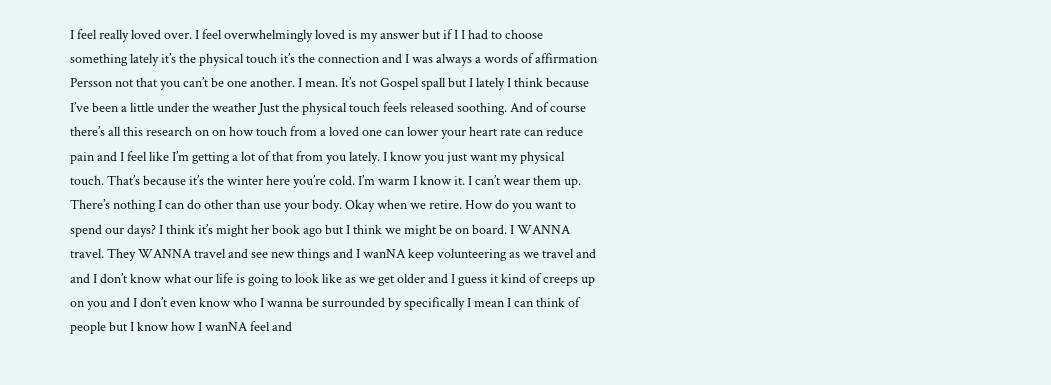I feel really loved over. I feel overwhelmingly loved is my answer but if I I had to choose something lately it’s the physical touch it’s the connection and I was always a words of affirmation Persson not that you can’t be one another. I mean. It’s not Gospel spall but I lately I think because I’ve been a little under the weather Just the physical touch feels released soothing. And of course there’s all this research on on how touch from a loved one can lower your heart rate can reduce pain and I feel like I’m getting a lot of that from you lately. I know you just want my physical touch. That’s because it’s the winter here you’re cold. I’m warm I know it. I can’t wear them up. There’s nothing I can do other than use your body. Okay when we retire. How do you want to spend our days? I think it’s might her book ago but I think we might be on board. I WANNA travel. They WANNA travel and see new things and I wanNA keep volunteering as we travel and and I don’t know what our life is going to look like as we get older and I guess it kind of creeps up on you and I don’t even know who I wanna be surrounded by specifically I mean I can think of people but I know how I wanNA feel and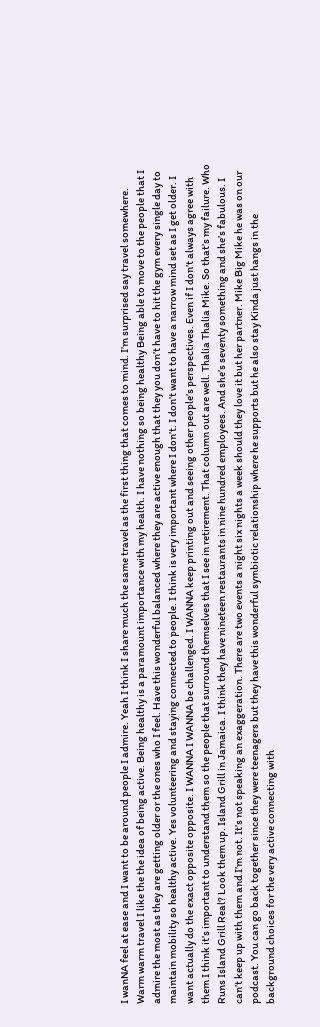I wanNA feel at ease and I want to be around people I admire. Yeah I think I share much the same travel as the first thing that comes to mind. I’m surprised say travel somewhere. Warm warm travel I like the the idea of being active. Being healthy is a paramount importance with my health. I have nothing so being healthy Being able to move to the people that I admire the most as they are getting older or the ones who I feel. Have this wonderful balanced where they are active enough that they you don’t have to hit the gym every single day to maintain mobility so healthy active. Yes volunteering and staying connected to people. I think is very important where I don’t. I don’t want to have a narrow mind set as I get older. I want actually do the exact opposite opposite. I WANNA I WANNA be challenged. I WANNA keep printing out and seeing other people’s perspectives. Even if I don’t always agree with them I think it’s important to understand them so the people that surround themselves that I see in retirement. That column out are well. Thalia Thalia Mike. So that’s my failure. Who Runs Island Grill Real? Look them up. Island Grill in Jamaica. I think they have nineteen restaurants in nine hundred employees. And she’s seventy something and she’s fabulous. I can’t keep up with them and I’m not. It’s not speaking an exaggeration. There are two events a night six nights a week should they love it but her partner. Mike Big Mike he was on our podcast. You can go back together since they were teenagers but they have this wonderful symbiotic relationship where he supports but he also stay Kinda just hangs in the background choices for the very active connecting with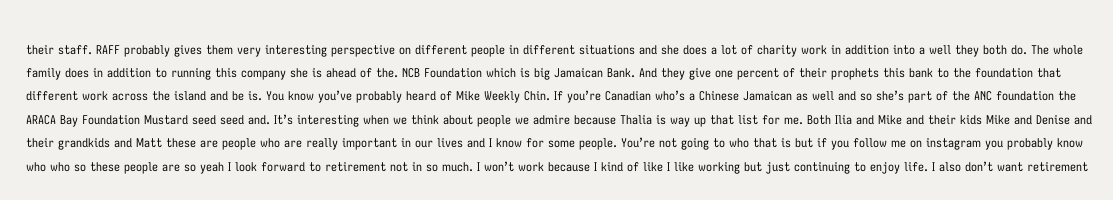their staff. RAFF probably gives them very interesting perspective on different people in different situations and she does a lot of charity work in addition into a well they both do. The whole family does in addition to running this company she is ahead of the. NCB Foundation which is big Jamaican Bank. And they give one percent of their prophets this bank to the foundation that different work across the island and be is. You know you’ve probably heard of Mike Weekly Chin. If you’re Canadian who’s a Chinese Jamaican as well and so she’s part of the ANC foundation the ARACA Bay Foundation Mustard seed seed and. It’s interesting when we think about people we admire because Thalia is way up that list for me. Both Ilia and Mike and their kids Mike and Denise and their grandkids and Matt these are people who are really important in our lives and I know for some people. You’re not going to who that is but if you follow me on instagram you probably know who who so these people are so yeah I look forward to retirement not in so much. I won’t work because I kind of like I like working but just continuing to enjoy life. I also don’t want retirement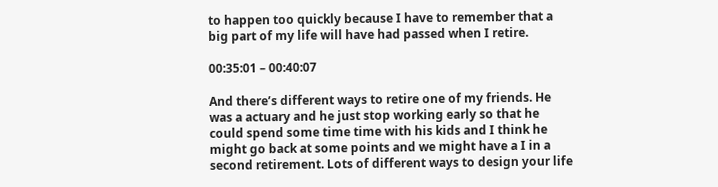to happen too quickly because I have to remember that a big part of my life will have had passed when I retire.

00:35:01 – 00:40:07

And there’s different ways to retire one of my friends. He was a actuary and he just stop working early so that he could spend some time time with his kids and I think he might go back at some points and we might have a I in a second retirement. Lots of different ways to design your life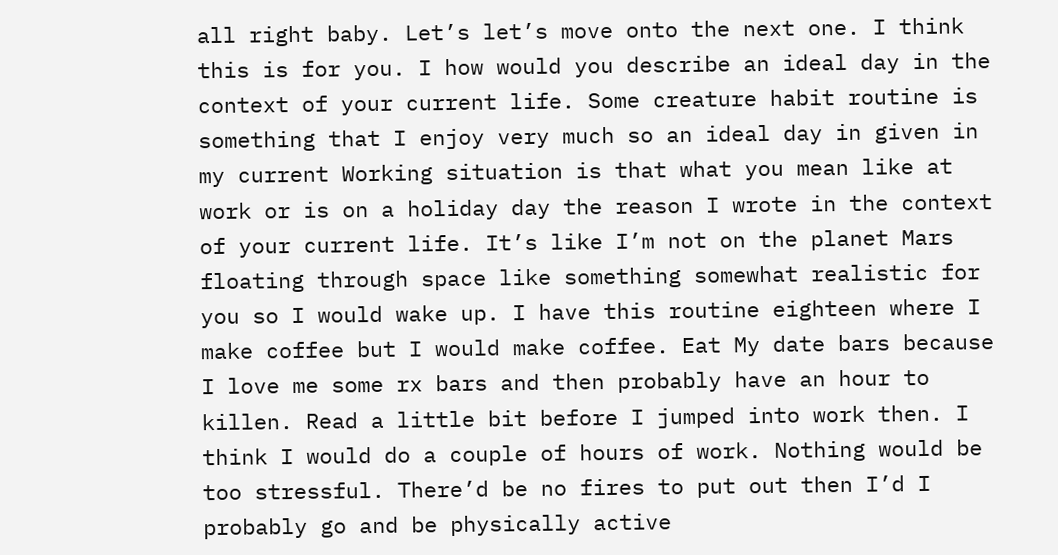all right baby. Let’s let’s move onto the next one. I think this is for you. I how would you describe an ideal day in the context of your current life. Some creature habit routine is something that I enjoy very much so an ideal day in given in my current Working situation is that what you mean like at work or is on a holiday day the reason I wrote in the context of your current life. It’s like I’m not on the planet Mars floating through space like something somewhat realistic for you so I would wake up. I have this routine eighteen where I make coffee but I would make coffee. Eat My date bars because I love me some rx bars and then probably have an hour to killen. Read a little bit before I jumped into work then. I think I would do a couple of hours of work. Nothing would be too stressful. There’d be no fires to put out then I’d I probably go and be physically active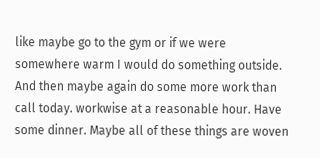like maybe go to the gym or if we were somewhere warm I would do something outside. And then maybe again do some more work than call today. workwise at a reasonable hour. Have some dinner. Maybe all of these things are woven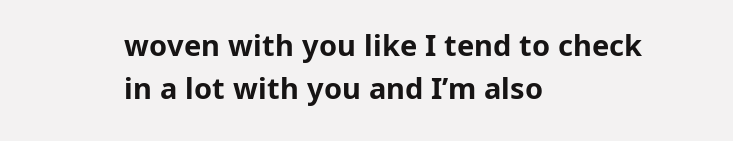woven with you like I tend to check in a lot with you and I’m also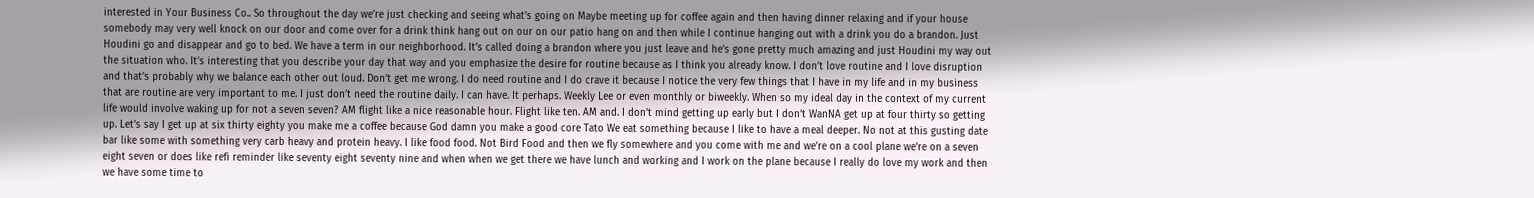interested in Your Business Co.. So throughout the day we’re just checking and seeing what’s going on Maybe meeting up for coffee again and then having dinner relaxing and if your house somebody may very well knock on our door and come over for a drink think hang out on our on our patio hang on and then while I continue hanging out with a drink you do a brandon. Just Houdini go and disappear and go to bed. We have a term in our neighborhood. It’s called doing a brandon where you just leave and he’s gone pretty much amazing and just Houdini my way out the situation who. It’s interesting that you describe your day that way and you emphasize the desire for routine because as I think you already know. I don’t love routine and I love disruption and that’s probably why we balance each other out loud. Don’t get me wrong. I do need routine and I do crave it because I notice the very few things that I have in my life and in my business that are routine are very important to me. I just don’t need the routine daily. I can have. It perhaps. Weekly Lee or even monthly or biweekly. When so my ideal day in the context of my current life would involve waking up for not a seven seven? AM flight like a nice reasonable hour. Flight like ten. AM and. I don’t mind getting up early but I don’t WanNA get up at four thirty so getting up. Let’s say I get up at six thirty eighty you make me a coffee because God damn you make a good core Tato We eat something because I like to have a meal deeper. No not at this gusting date bar like some with something very carb heavy and protein heavy. I like food food. Not Bird Food and then we fly somewhere and you come with me and we’re on a cool plane we’re on a seven eight seven or does like refi reminder like seventy eight seventy nine and when when we get there we have lunch and working and I work on the plane because I really do love my work and then we have some time to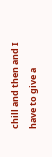chill and then and I have to give a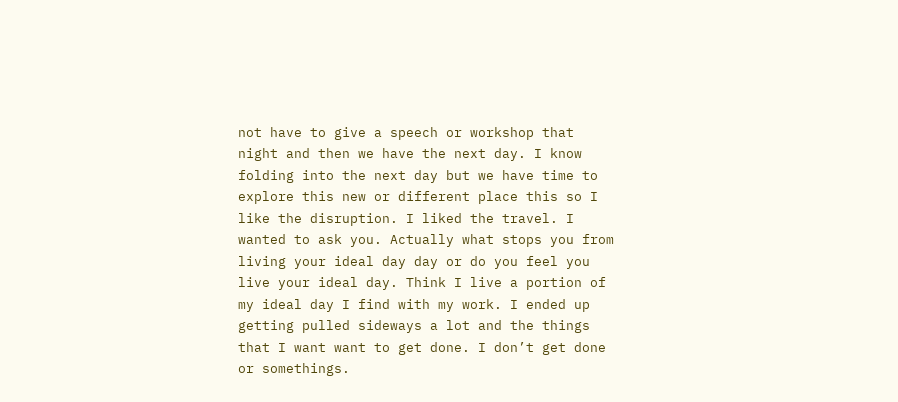not have to give a speech or workshop that night and then we have the next day. I know folding into the next day but we have time to explore this new or different place this so I like the disruption. I liked the travel. I wanted to ask you. Actually what stops you from living your ideal day day or do you feel you live your ideal day. Think I live a portion of my ideal day I find with my work. I ended up getting pulled sideways a lot and the things that I want want to get done. I don’t get done or somethings.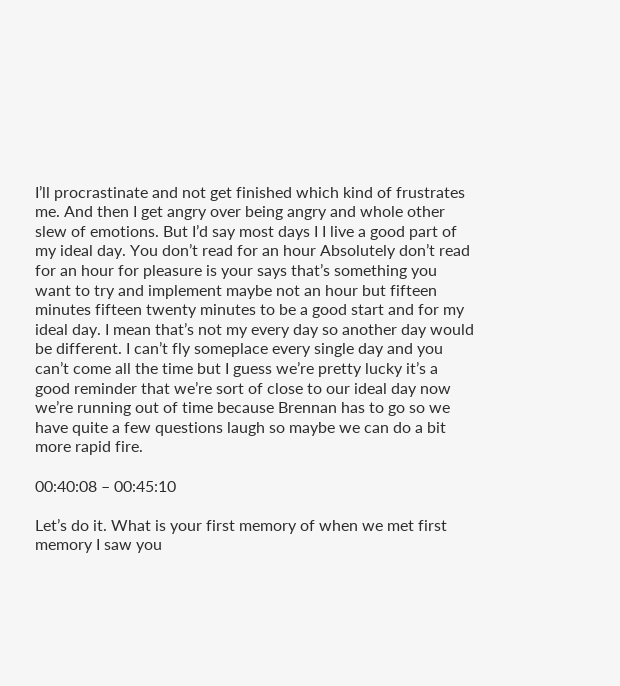I’ll procrastinate and not get finished which kind of frustrates me. And then I get angry over being angry and whole other slew of emotions. But I’d say most days I I live a good part of my ideal day. You don’t read for an hour Absolutely don’t read for an hour for pleasure is your says that’s something you want to try and implement maybe not an hour but fifteen minutes fifteen twenty minutes to be a good start and for my ideal day. I mean that’s not my every day so another day would be different. I can’t fly someplace every single day and you can’t come all the time but I guess we’re pretty lucky it’s a good reminder that we’re sort of close to our ideal day now we’re running out of time because Brennan has to go so we have quite a few questions laugh so maybe we can do a bit more rapid fire.

00:40:08 – 00:45:10

Let’s do it. What is your first memory of when we met first memory I saw you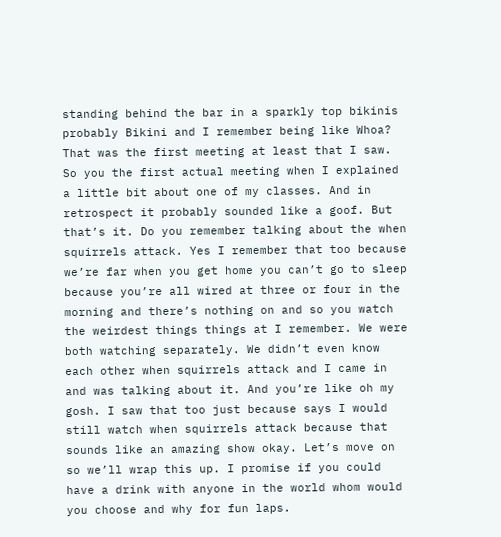standing behind the bar in a sparkly top bikinis probably Bikini and I remember being like Whoa? That was the first meeting at least that I saw. So you the first actual meeting when I explained a little bit about one of my classes. And in retrospect it probably sounded like a goof. But that’s it. Do you remember talking about the when squirrels attack. Yes I remember that too because we’re far when you get home you can’t go to sleep because you’re all wired at three or four in the morning and there’s nothing on and so you watch the weirdest things things at I remember. We were both watching separately. We didn’t even know each other when squirrels attack and I came in and was talking about it. And you’re like oh my gosh. I saw that too just because says I would still watch when squirrels attack because that sounds like an amazing show okay. Let’s move on so we’ll wrap this up. I promise if you could have a drink with anyone in the world whom would you choose and why for fun laps.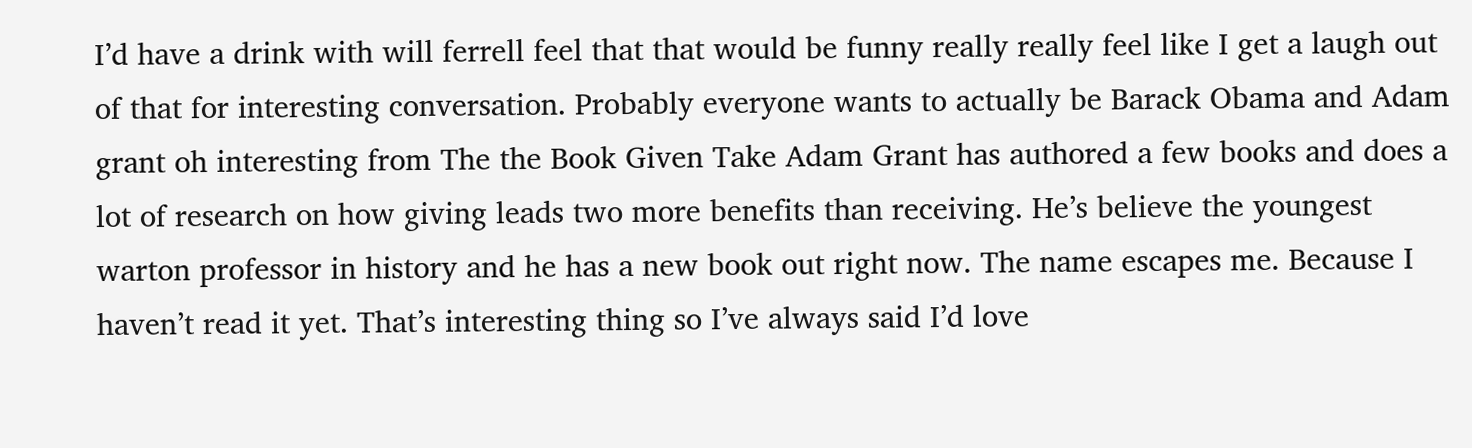I’d have a drink with will ferrell feel that that would be funny really really feel like I get a laugh out of that for interesting conversation. Probably everyone wants to actually be Barack Obama and Adam grant oh interesting from The the Book Given Take Adam Grant has authored a few books and does a lot of research on how giving leads two more benefits than receiving. He’s believe the youngest warton professor in history and he has a new book out right now. The name escapes me. Because I haven’t read it yet. That’s interesting thing so I’ve always said I’d love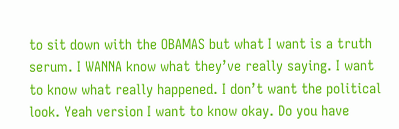to sit down with the OBAMAS but what I want is a truth serum. I WANNA know what they’ve really saying. I want to know what really happened. I don’t want the political look. Yeah version I want to know okay. Do you have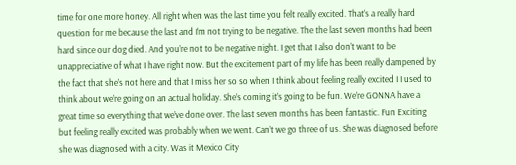time for one more honey. All right when was the last time you felt really excited. That’s a really hard question for me because the last and I’m not trying to be negative. The the last seven months had been hard since our dog died. And you’re not to be negative night. I get that I also don’t want to be unappreciative of what I have right now. But the excitement part of my life has been really dampened by the fact that she’s not here and that I miss her so so when I think about feeling really excited I I used to think about we’re going on an actual holiday. She’s coming it’s going to be fun. We’re GONNA have a great time so everything that we’ve done over. The last seven months has been fantastic. Fun Exciting but feeling really excited was probably when we went. Can’t we go three of us. She was diagnosed before she was diagnosed with a city. Was it Mexico City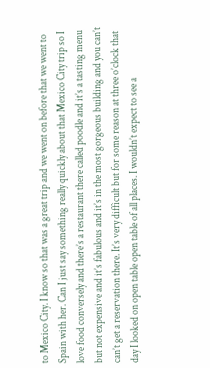to Mexico City. I know so that was a great trip and we went on before that we went to Spain with her. Can I just say something really quickly about that Mexico City trip so I love food conversely and there’s a restaurant there called poodle and it’s a tasting menu but not expensive and it’s fabulous and it’s in the most gorgeous building and you can’t can’t get a reservation there. It’s very difficult but for some reason at three o’clock that day I looked on open table open table of all places. I wouldn’t expect to see a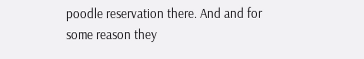poodle reservation there. And and for some reason they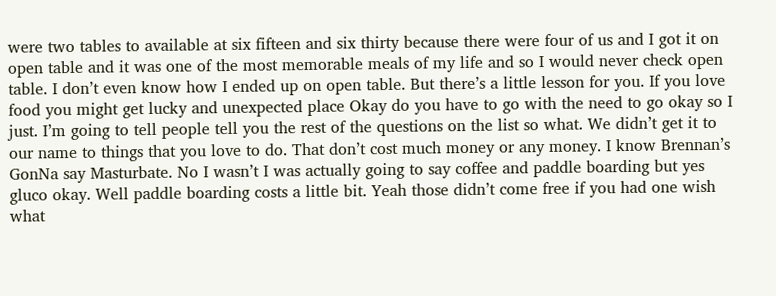were two tables to available at six fifteen and six thirty because there were four of us and I got it on open table and it was one of the most memorable meals of my life and so I would never check open table. I don’t even know how I ended up on open table. But there’s a little lesson for you. If you love food you might get lucky and unexpected place Okay do you have to go with the need to go okay so I just. I’m going to tell people tell you the rest of the questions on the list so what. We didn’t get it to our name to things that you love to do. That don’t cost much money or any money. I know Brennan’s GonNa say Masturbate. No I wasn’t I was actually going to say coffee and paddle boarding but yes gluco okay. Well paddle boarding costs a little bit. Yeah those didn’t come free if you had one wish what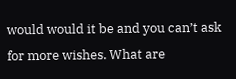would would it be and you can’t ask for more wishes. What are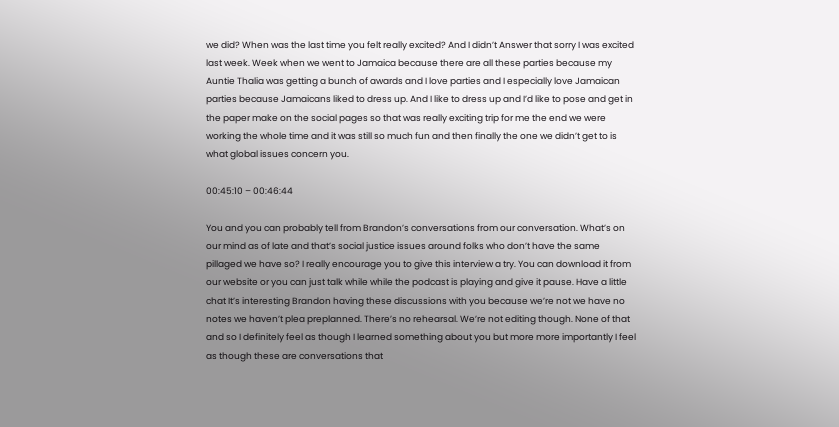we did? When was the last time you felt really excited? And I didn’t Answer that sorry I was excited last week. Week when we went to Jamaica because there are all these parties because my Auntie Thalia was getting a bunch of awards and I love parties and I especially love Jamaican parties because Jamaicans liked to dress up. And I like to dress up and I’d like to pose and get in the paper make on the social pages so that was really exciting trip for me the end we were working the whole time and it was still so much fun and then finally the one we didn’t get to is what global issues concern you.

00:45:10 – 00:46:44

You and you can probably tell from Brandon’s conversations from our conversation. What’s on our mind as of late and that’s social justice issues around folks who don’t have the same pillaged we have so? I really encourage you to give this interview a try. You can download it from our website or you can just talk while while the podcast is playing and give it pause. Have a little chat It’s interesting Brandon having these discussions with you because we’re not we have no notes we haven’t plea preplanned. There’s no rehearsal. We’re not editing though. None of that and so I definitely feel as though I learned something about you but more more importantly I feel as though these are conversations that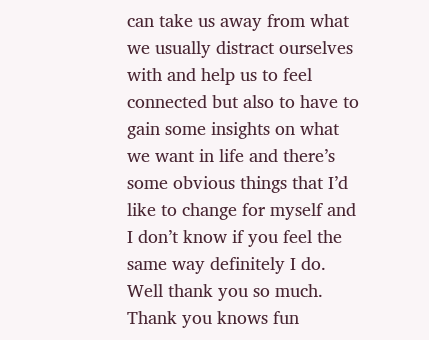can take us away from what we usually distract ourselves with and help us to feel connected but also to have to gain some insights on what we want in life and there’s some obvious things that I’d like to change for myself and I don’t know if you feel the same way definitely I do. Well thank you so much. Thank you knows fun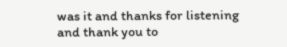was it and thanks for listening and thank you to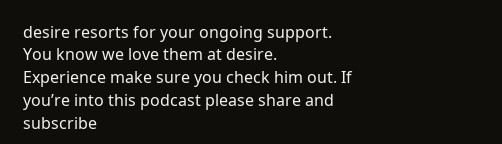desire resorts for your ongoing support. You know we love them at desire. Experience make sure you check him out. If you’re into this podcast please share and subscribe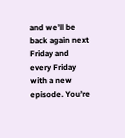and we’ll be back again next Friday and every Friday with a new episode. You’re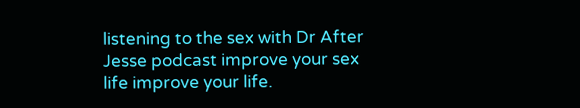listening to the sex with Dr After Jesse podcast improve your sex life improve your life.